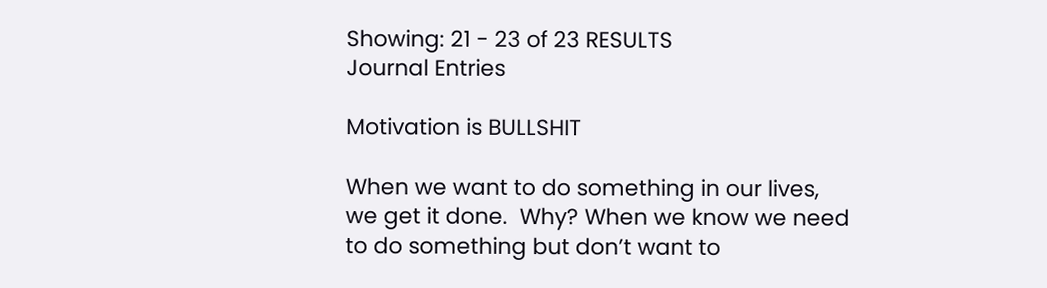Showing: 21 - 23 of 23 RESULTS
Journal Entries

Motivation is BULLSHIT

When we want to do something in our lives,  we get it done.  Why? When we know we need to do something but don’t want to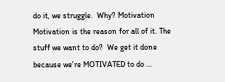do it, we struggle.  Why? Motivation Motivation is the reason for all of it. The stuff we want to do?  We get it done because we’re MOTIVATED to do …